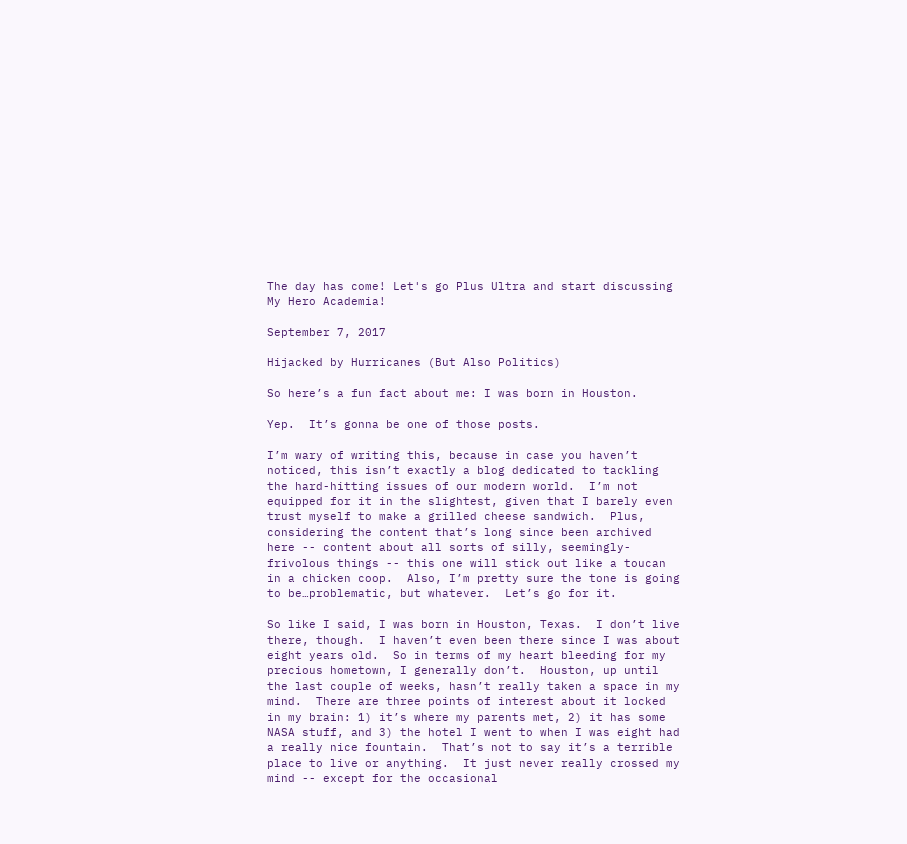The day has come! Let's go Plus Ultra and start discussing My Hero Academia!

September 7, 2017

Hijacked by Hurricanes (But Also Politics)

So here’s a fun fact about me: I was born in Houston.

Yep.  It’s gonna be one of those posts.

I’m wary of writing this, because in case you haven’t noticed, this isn’t exactly a blog dedicated to tackling the hard-hitting issues of our modern world.  I’m not equipped for it in the slightest, given that I barely even trust myself to make a grilled cheese sandwich.  Plus, considering the content that’s long since been archived here -- content about all sorts of silly, seemingly-frivolous things -- this one will stick out like a toucan in a chicken coop.  Also, I’m pretty sure the tone is going to be…problematic, but whatever.  Let’s go for it.

So like I said, I was born in Houston, Texas.  I don’t live there, though.  I haven’t even been there since I was about eight years old.  So in terms of my heart bleeding for my precious hometown, I generally don’t.  Houston, up until the last couple of weeks, hasn’t really taken a space in my mind.  There are three points of interest about it locked in my brain: 1) it’s where my parents met, 2) it has some NASA stuff, and 3) the hotel I went to when I was eight had a really nice fountain.  That’s not to say it’s a terrible place to live or anything.  It just never really crossed my mind -- except for the occasional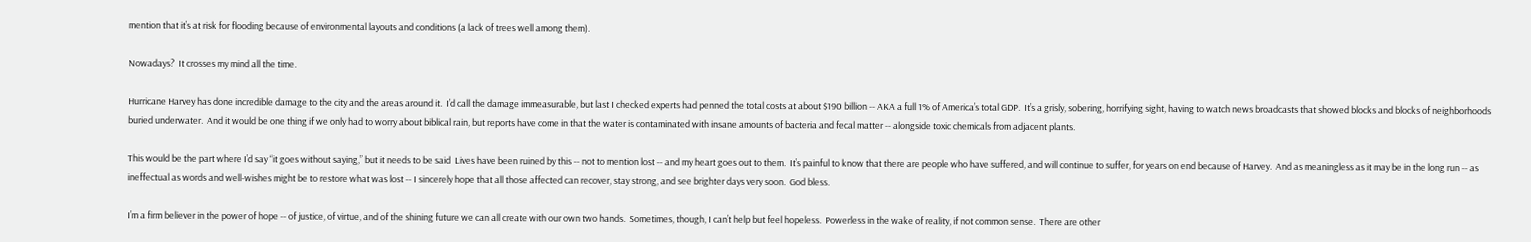mention that it’s at risk for flooding because of environmental layouts and conditions (a lack of trees well among them).

Nowadays?  It crosses my mind all the time.

Hurricane Harvey has done incredible damage to the city and the areas around it.  I’d call the damage immeasurable, but last I checked experts had penned the total costs at about $190 billion -- AKA a full 1% of America’s total GDP.  It’s a grisly, sobering, horrifying sight, having to watch news broadcasts that showed blocks and blocks of neighborhoods buried underwater.  And it would be one thing if we only had to worry about biblical rain, but reports have come in that the water is contaminated with insane amounts of bacteria and fecal matter -- alongside toxic chemicals from adjacent plants.

This would be the part where I’d say “it goes without saying,” but it needs to be said  Lives have been ruined by this -- not to mention lost -- and my heart goes out to them.  It’s painful to know that there are people who have suffered, and will continue to suffer, for years on end because of Harvey.  And as meaningless as it may be in the long run -- as ineffectual as words and well-wishes might be to restore what was lost -- I sincerely hope that all those affected can recover, stay strong, and see brighter days very soon.  God bless.

I’m a firm believer in the power of hope -- of justice, of virtue, and of the shining future we can all create with our own two hands.  Sometimes, though, I can’t help but feel hopeless.  Powerless in the wake of reality, if not common sense.  There are other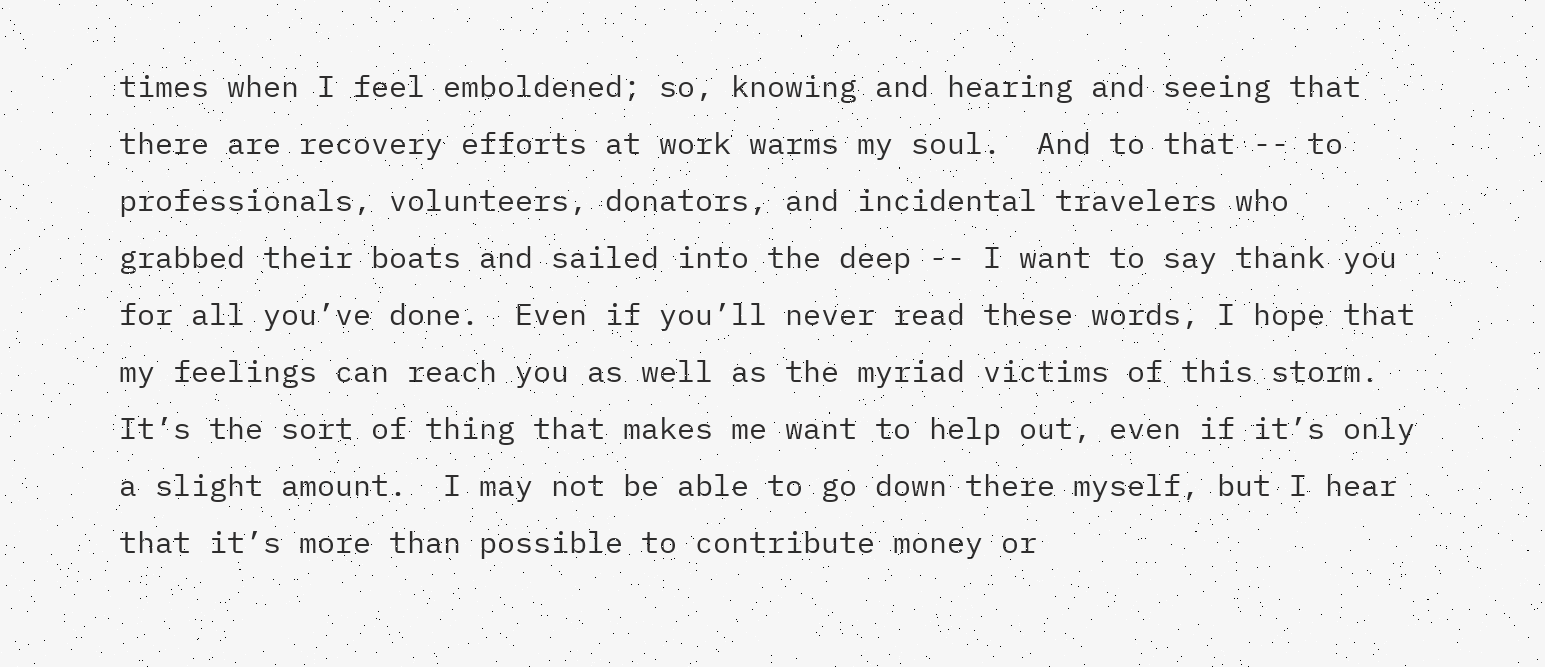times when I feel emboldened; so, knowing and hearing and seeing that there are recovery efforts at work warms my soul.  And to that -- to professionals, volunteers, donators, and incidental travelers who grabbed their boats and sailed into the deep -- I want to say thank you for all you’ve done.  Even if you’ll never read these words, I hope that my feelings can reach you as well as the myriad victims of this storm.  It’s the sort of thing that makes me want to help out, even if it’s only a slight amount.  I may not be able to go down there myself, but I hear that it’s more than possible to contribute money or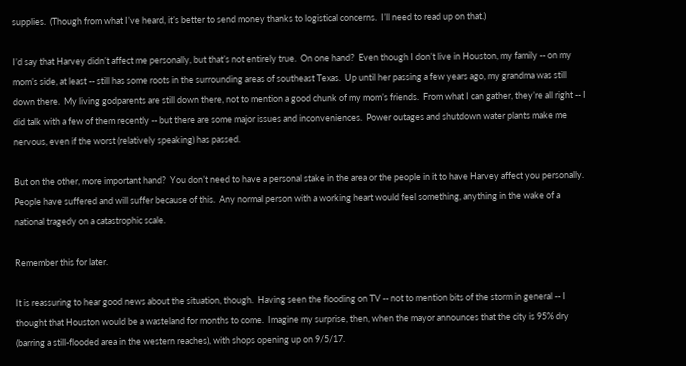supplies.  (Though from what I’ve heard, it’s better to send money thanks to logistical concerns.  I’ll need to read up on that.)

I’d say that Harvey didn’t affect me personally, but that’s not entirely true.  On one hand?  Even though I don’t live in Houston, my family -- on my mom’s side, at least -- still has some roots in the surrounding areas of southeast Texas.  Up until her passing a few years ago, my grandma was still down there.  My living godparents are still down there, not to mention a good chunk of my mom’s friends.  From what I can gather, they’re all right -- I did talk with a few of them recently -- but there are some major issues and inconveniences.  Power outages and shutdown water plants make me nervous, even if the worst (relatively speaking) has passed.

But on the other, more important hand?  You don’t need to have a personal stake in the area or the people in it to have Harvey affect you personally.  People have suffered and will suffer because of this.  Any normal person with a working heart would feel something, anything in the wake of a national tragedy on a catastrophic scale.

Remember this for later.

It is reassuring to hear good news about the situation, though.  Having seen the flooding on TV -- not to mention bits of the storm in general -- I thought that Houston would be a wasteland for months to come.  Imagine my surprise, then, when the mayor announces that the city is 95% dry (barring a still-flooded area in the western reaches), with shops opening up on 9/5/17.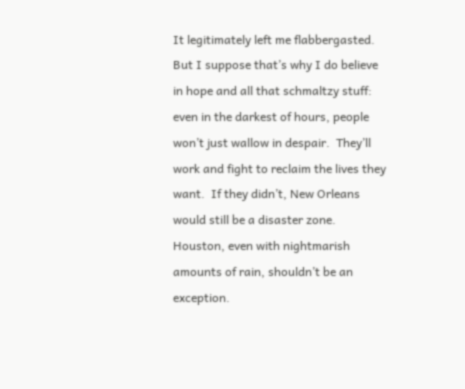It legitimately left me flabbergasted.  But I suppose that’s why I do believe in hope and all that schmaltzy stuff: even in the darkest of hours, people won’t just wallow in despair.  They’ll work and fight to reclaim the lives they want.  If they didn’t, New Orleans would still be a disaster zone.  Houston, even with nightmarish amounts of rain, shouldn’t be an exception.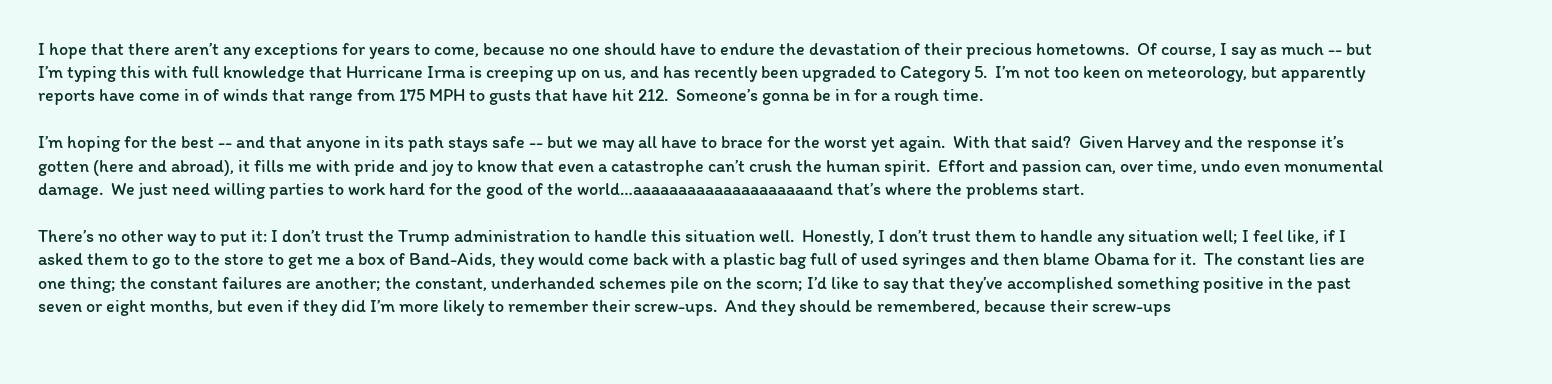I hope that there aren’t any exceptions for years to come, because no one should have to endure the devastation of their precious hometowns.  Of course, I say as much -- but I’m typing this with full knowledge that Hurricane Irma is creeping up on us, and has recently been upgraded to Category 5.  I’m not too keen on meteorology, but apparently reports have come in of winds that range from 175 MPH to gusts that have hit 212.  Someone’s gonna be in for a rough time.

I’m hoping for the best -- and that anyone in its path stays safe -- but we may all have to brace for the worst yet again.  With that said?  Given Harvey and the response it’s gotten (here and abroad), it fills me with pride and joy to know that even a catastrophe can’t crush the human spirit.  Effort and passion can, over time, undo even monumental damage.  We just need willing parties to work hard for the good of the world…aaaaaaaaaaaaaaaaaaaand that’s where the problems start.

There’s no other way to put it: I don’t trust the Trump administration to handle this situation well.  Honestly, I don’t trust them to handle any situation well; I feel like, if I asked them to go to the store to get me a box of Band-Aids, they would come back with a plastic bag full of used syringes and then blame Obama for it.  The constant lies are one thing; the constant failures are another; the constant, underhanded schemes pile on the scorn; I’d like to say that they’ve accomplished something positive in the past seven or eight months, but even if they did I’m more likely to remember their screw-ups.  And they should be remembered, because their screw-ups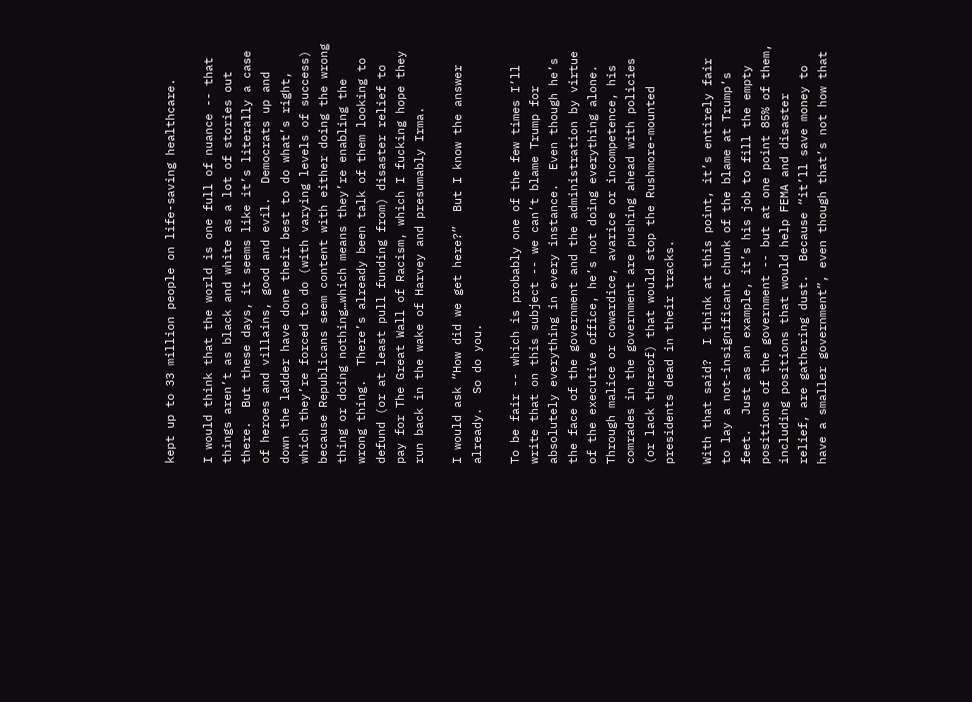kept up to 33 million people on life-saving healthcare.

I would think that the world is one full of nuance -- that things aren’t as black and white as a lot of stories out there.  But these days, it seems like it’s literally a case of heroes and villains, good and evil.  Democrats up and down the ladder have done their best to do what’s right, which they’re forced to do (with varying levels of success) because Republicans seem content with either doing the wrong thing or doing nothing…which means they’re enabling the wrong thing.  There’s already been talk of them looking to defund (or at least pull funding from) disaster relief to pay for The Great Wall of Racism, which I fucking hope they run back in the wake of Harvey and presumably Irma.

I would ask “How did we get here?”  But I know the answer already.  So do you.

To be fair -- which is probably one of the few times I’ll write that on this subject -- we can’t blame Trump for absolutely everything in every instance.  Even though he’s the face of the government and the administration by virtue of the executive office, he’s not doing everything alone.  Through malice or cowardice, avarice or incompetence, his comrades in the government are pushing ahead with policies (or lack thereof) that would stop the Rushmore-mounted presidents dead in their tracks.

With that said?  I think at this point, it’s entirely fair to lay a not-insignificant chunk of the blame at Trump’s feet.  Just as an example, it’s his job to fill the empty positions of the government -- but at one point 85% of them, including positions that would help FEMA and disaster relief, are gathering dust.  Because “it’ll save money to have a smaller government”, even though that’s not how that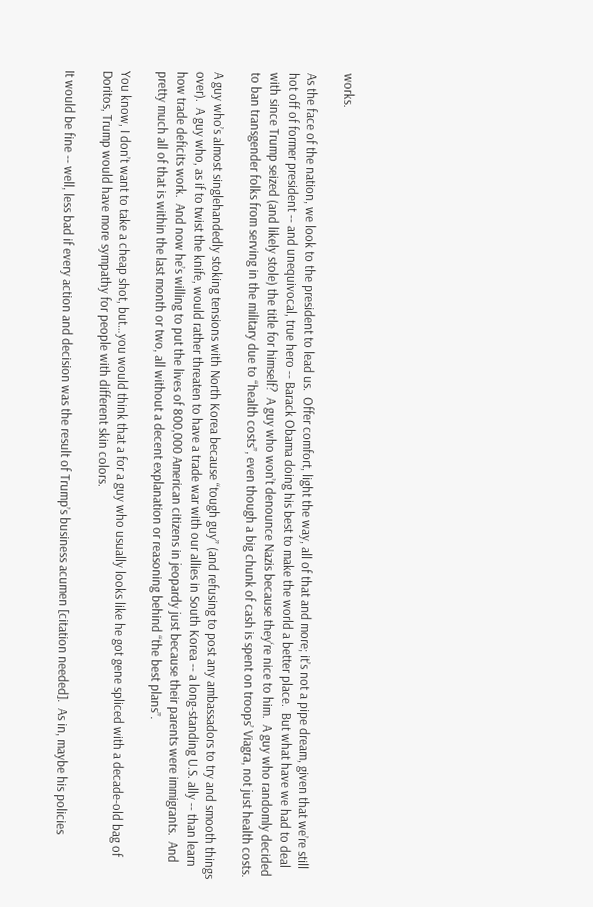works.

As the face of the nation, we look to the president to lead us.  Offer comfort, light the way, all of that and more; it’s not a pipe dream, given that we’re still hot off of former president -- and unequivocal, true hero -- Barack Obama doing his best to make the world a better place.  But what have we had to deal with since Trump seized (and likely stole) the title for himself?  A guy who won’t denounce Nazis because they‘re nice to him.  A guy who randomly decided to ban transgender folks from serving in the military due to “health costs”, even though a big chunk of cash is spent on troops’ Viagra, not just health costs.

A guy who’s almost singlehandedly stoking tensions with North Korea because “tough guy” (and refusing to post any ambassadors to try and smooth things over).  A guy who, as if to twist the knife, would rather threaten to have a trade war with our allies in South Korea -- a long-standing U.S. ally -- than learn how trade deficits work.  And now he’s willing to put the lives of 800,000 American citizens in jeopardy just because their parents were immigrants.  And pretty much all of that is within the last month or two, all without a decent explanation or reasoning behind “the best plans”.

You know, I don’t want to take a cheap shot, but…you would think that a for a guy who usually looks like he got gene spliced with a decade-old bag of Doritos, Trump would have more sympathy for people with different skin colors.

It would be fine -- well, less bad if every action and decision was the result of Trump’s business acumen [citation needed].  As in, maybe his policies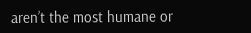aren’t the most humane or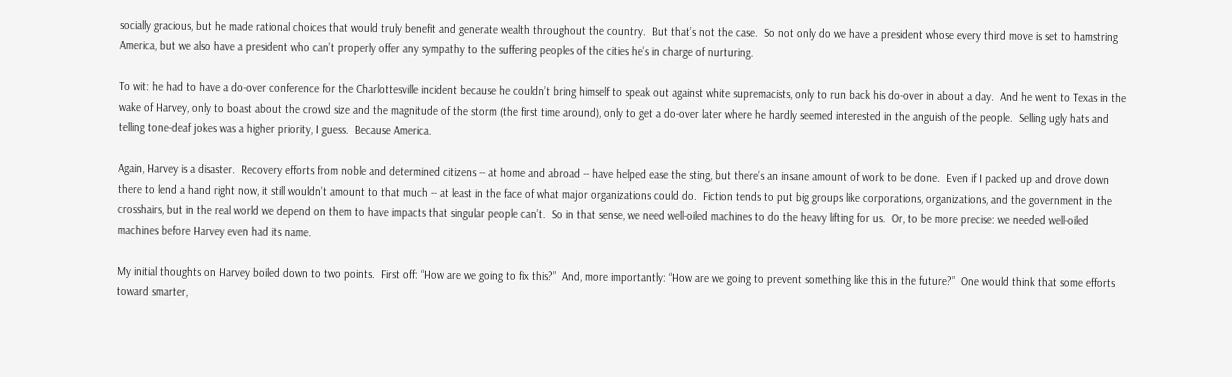socially gracious, but he made rational choices that would truly benefit and generate wealth throughout the country.  But that’s not the case.  So not only do we have a president whose every third move is set to hamstring America, but we also have a president who can’t properly offer any sympathy to the suffering peoples of the cities he’s in charge of nurturing.

To wit: he had to have a do-over conference for the Charlottesville incident because he couldn’t bring himself to speak out against white supremacists, only to run back his do-over in about a day.  And he went to Texas in the wake of Harvey, only to boast about the crowd size and the magnitude of the storm (the first time around), only to get a do-over later where he hardly seemed interested in the anguish of the people.  Selling ugly hats and telling tone-deaf jokes was a higher priority, I guess.  Because America.

Again, Harvey is a disaster.  Recovery efforts from noble and determined citizens -- at home and abroad -- have helped ease the sting, but there’s an insane amount of work to be done.  Even if I packed up and drove down there to lend a hand right now, it still wouldn’t amount to that much -- at least in the face of what major organizations could do.  Fiction tends to put big groups like corporations, organizations, and the government in the crosshairs, but in the real world we depend on them to have impacts that singular people can’t.  So in that sense, we need well-oiled machines to do the heavy lifting for us.  Or, to be more precise: we needed well-oiled machines before Harvey even had its name.

My initial thoughts on Harvey boiled down to two points.  First off: “How are we going to fix this?”  And, more importantly: “How are we going to prevent something like this in the future?”  One would think that some efforts toward smarter,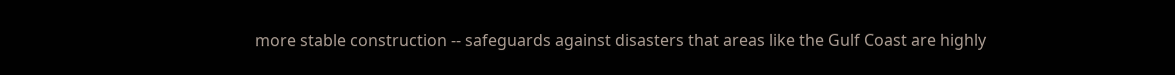more stable construction -- safeguards against disasters that areas like the Gulf Coast are highly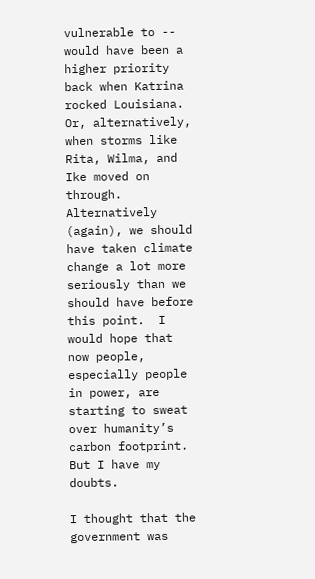vulnerable to -- would have been a higher priority back when Katrina rocked Louisiana.  Or, alternatively, when storms like Rita, Wilma, and Ike moved on through.  Alternatively (again), we should have taken climate change a lot more seriously than we should have before this point.  I would hope that now people, especially people in power, are starting to sweat over humanity’s carbon footprint.  But I have my doubts.

I thought that the government was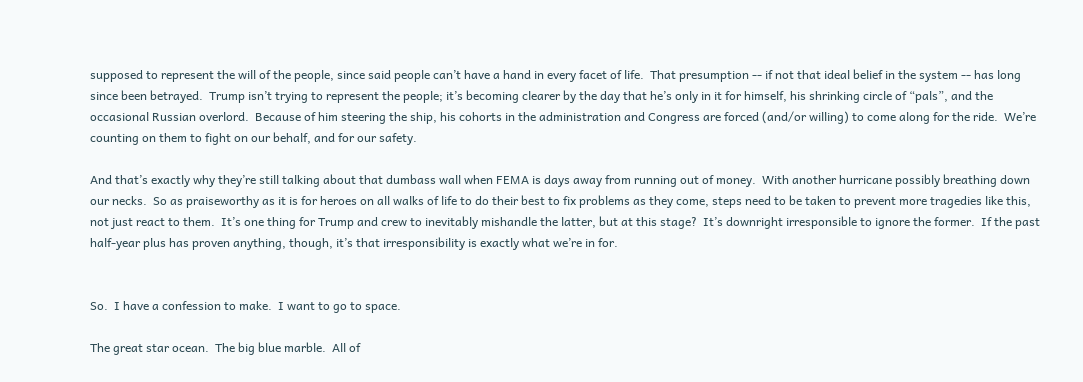supposed to represent the will of the people, since said people can’t have a hand in every facet of life.  That presumption -- if not that ideal belief in the system -- has long since been betrayed.  Trump isn’t trying to represent the people; it’s becoming clearer by the day that he’s only in it for himself, his shrinking circle of “pals”, and the occasional Russian overlord.  Because of him steering the ship, his cohorts in the administration and Congress are forced (and/or willing) to come along for the ride.  We’re counting on them to fight on our behalf, and for our safety.

And that’s exactly why they’re still talking about that dumbass wall when FEMA is days away from running out of money.  With another hurricane possibly breathing down our necks.  So as praiseworthy as it is for heroes on all walks of life to do their best to fix problems as they come, steps need to be taken to prevent more tragedies like this, not just react to them.  It’s one thing for Trump and crew to inevitably mishandle the latter, but at this stage?  It’s downright irresponsible to ignore the former.  If the past half-year plus has proven anything, though, it’s that irresponsibility is exactly what we’re in for.


So.  I have a confession to make.  I want to go to space.

The great star ocean.  The big blue marble.  All of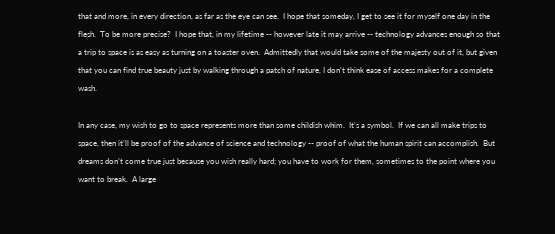that and more, in every direction, as far as the eye can see.  I hope that someday, I get to see it for myself one day in the flesh.  To be more precise?  I hope that, in my lifetime -- however late it may arrive -- technology advances enough so that a trip to space is as easy as turning on a toaster oven.  Admittedly that would take some of the majesty out of it, but given that you can find true beauty just by walking through a patch of nature, I don’t think ease of access makes for a complete wash.

In any case, my wish to go to space represents more than some childish whim.  It’s a symbol.  If we can all make trips to space, then it’ll be proof of the advance of science and technology -- proof of what the human spirit can accomplish.  But dreams don’t come true just because you wish really hard; you have to work for them, sometimes to the point where you want to break.  A large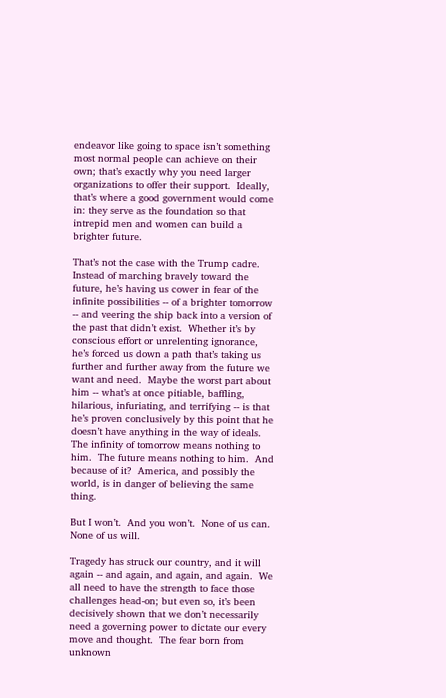endeavor like going to space isn’t something most normal people can achieve on their own; that’s exactly why you need larger organizations to offer their support.  Ideally, that’s where a good government would come in: they serve as the foundation so that intrepid men and women can build a brighter future.

That’s not the case with the Trump cadre.  Instead of marching bravely toward the future, he’s having us cower in fear of the infinite possibilities -- of a brighter tomorrow -- and veering the ship back into a version of the past that didn’t exist.  Whether it’s by conscious effort or unrelenting ignorance, he’s forced us down a path that’s taking us further and further away from the future we want and need.  Maybe the worst part about him -- what’s at once pitiable, baffling, hilarious, infuriating, and terrifying -- is that he’s proven conclusively by this point that he doesn’t have anything in the way of ideals.  The infinity of tomorrow means nothing to him.  The future means nothing to him.  And because of it?  America, and possibly the world, is in danger of believing the same thing.

But I won’t.  And you won’t.  None of us can.  None of us will.

Tragedy has struck our country, and it will again -- and again, and again, and again.  We all need to have the strength to face those challenges head-on; but even so, it’s been decisively shown that we don’t necessarily need a governing power to dictate our every move and thought.  The fear born from unknown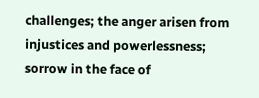challenges; the anger arisen from injustices and powerlessness; sorrow in the face of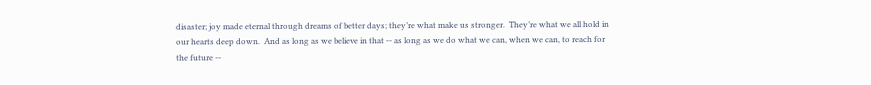disaster; joy made eternal through dreams of better days; they’re what make us stronger.  They’re what we all hold in our hearts deep down.  And as long as we believe in that -- as long as we do what we can, when we can, to reach for the future --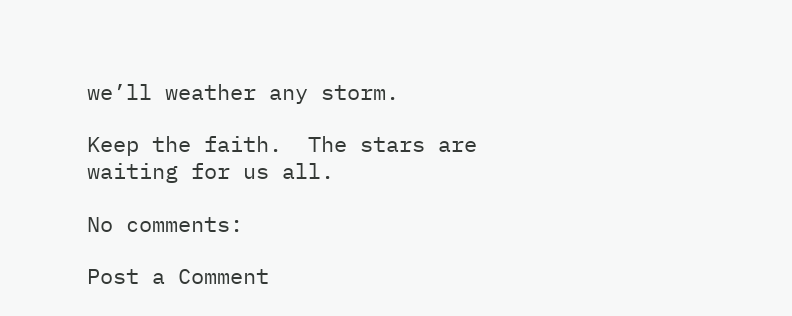we’ll weather any storm.

Keep the faith.  The stars are waiting for us all.

No comments:

Post a Comment